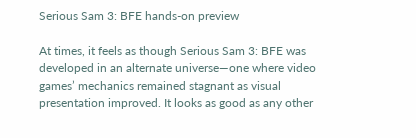Serious Sam 3: BFE hands-on preview

At times, it feels as though Serious Sam 3: BFE was developed in an alternate universe—one where video games’ mechanics remained stagnant as visual presentation improved. It looks as good as any other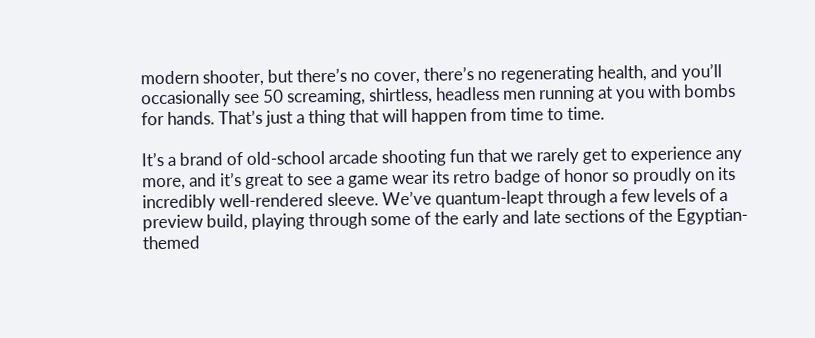modern shooter, but there’s no cover, there’s no regenerating health, and you’ll occasionally see 50 screaming, shirtless, headless men running at you with bombs for hands. That’s just a thing that will happen from time to time.

It’s a brand of old-school arcade shooting fun that we rarely get to experience any more, and it’s great to see a game wear its retro badge of honor so proudly on its incredibly well-rendered sleeve. We’ve quantum-leapt through a few levels of a preview build, playing through some of the early and late sections of the Egyptian-themed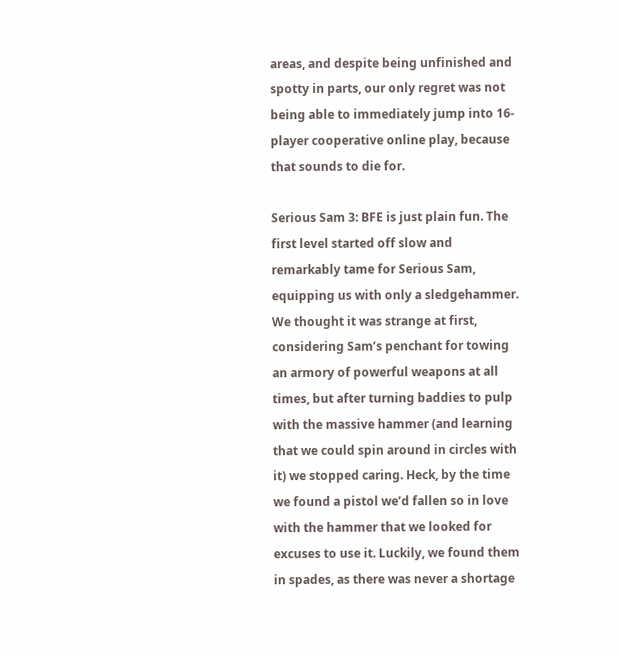areas, and despite being unfinished and spotty in parts, our only regret was not being able to immediately jump into 16-player cooperative online play, because that sounds to die for.

Serious Sam 3: BFE is just plain fun. The first level started off slow and remarkably tame for Serious Sam, equipping us with only a sledgehammer. We thought it was strange at first, considering Sam’s penchant for towing an armory of powerful weapons at all times, but after turning baddies to pulp with the massive hammer (and learning that we could spin around in circles with it) we stopped caring. Heck, by the time we found a pistol we’d fallen so in love with the hammer that we looked for excuses to use it. Luckily, we found them in spades, as there was never a shortage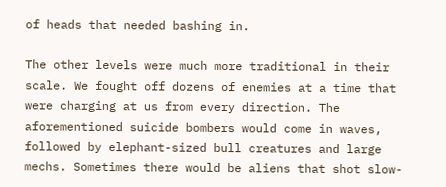of heads that needed bashing in.

The other levels were much more traditional in their scale. We fought off dozens of enemies at a time that were charging at us from every direction. The aforementioned suicide bombers would come in waves, followed by elephant-sized bull creatures and large mechs. Sometimes there would be aliens that shot slow-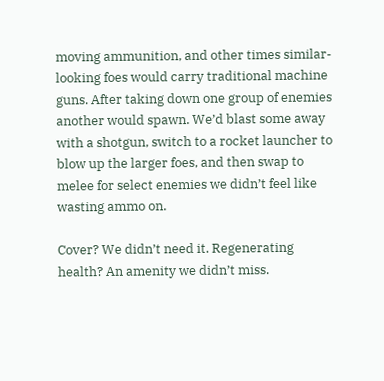moving ammunition, and other times similar-looking foes would carry traditional machine guns. After taking down one group of enemies another would spawn. We’d blast some away with a shotgun, switch to a rocket launcher to blow up the larger foes, and then swap to melee for select enemies we didn’t feel like wasting ammo on.

Cover? We didn’t need it. Regenerating health? An amenity we didn’t miss.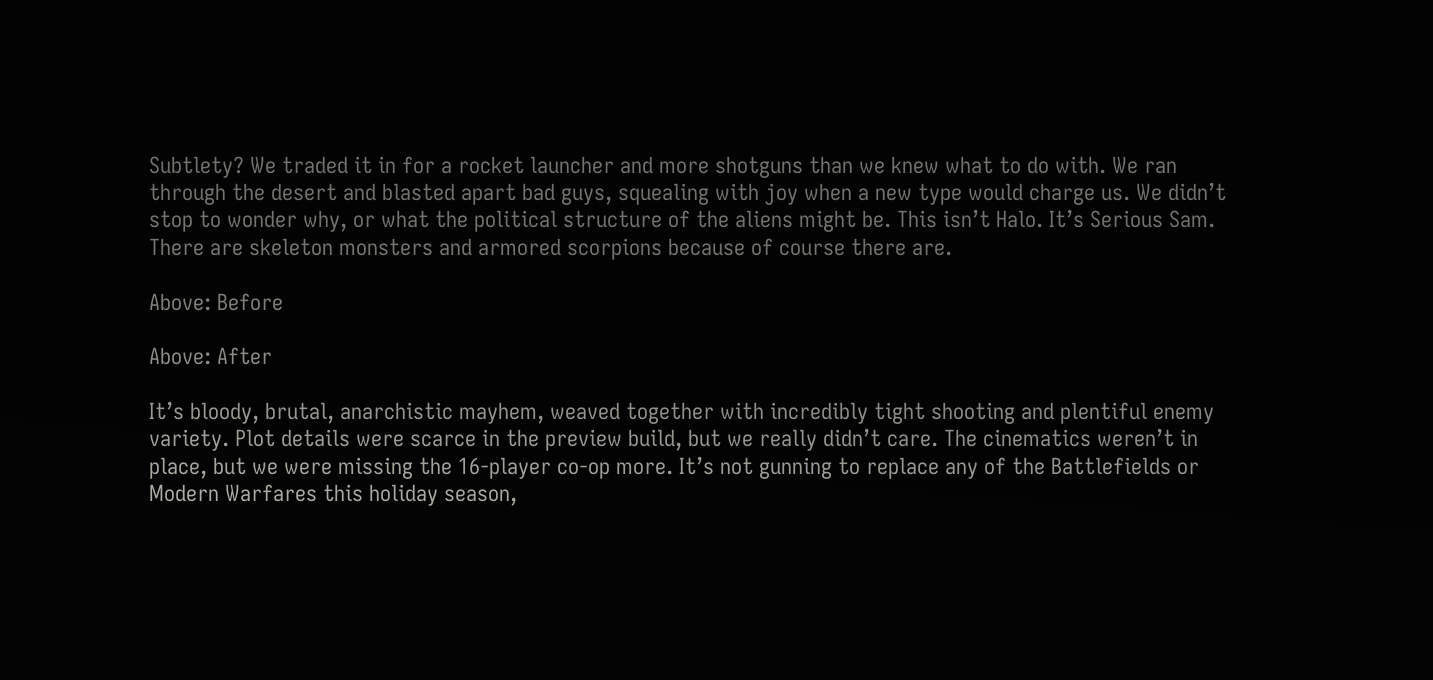Subtlety? We traded it in for a rocket launcher and more shotguns than we knew what to do with. We ran through the desert and blasted apart bad guys, squealing with joy when a new type would charge us. We didn’t stop to wonder why, or what the political structure of the aliens might be. This isn’t Halo. It’s Serious Sam. There are skeleton monsters and armored scorpions because of course there are.

Above: Before

Above: After

It’s bloody, brutal, anarchistic mayhem, weaved together with incredibly tight shooting and plentiful enemy variety. Plot details were scarce in the preview build, but we really didn’t care. The cinematics weren’t in place, but we were missing the 16-player co-op more. It’s not gunning to replace any of the Battlefields or Modern Warfares this holiday season,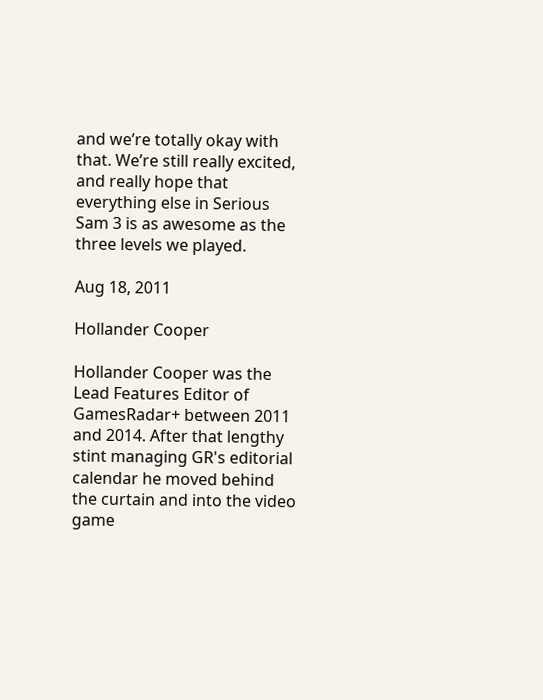and we’re totally okay with that. We’re still really excited, and really hope that everything else in Serious Sam 3 is as awesome as the three levels we played.

Aug 18, 2011

Hollander Cooper

Hollander Cooper was the Lead Features Editor of GamesRadar+ between 2011 and 2014. After that lengthy stint managing GR's editorial calendar he moved behind the curtain and into the video game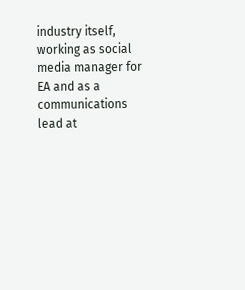industry itself, working as social media manager for EA and as a communications lead at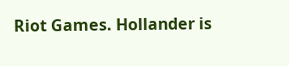Riot Games. Hollander is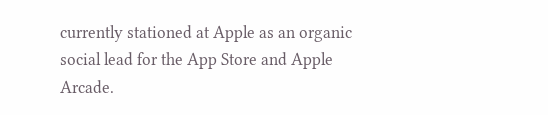currently stationed at Apple as an organic social lead for the App Store and Apple Arcade.